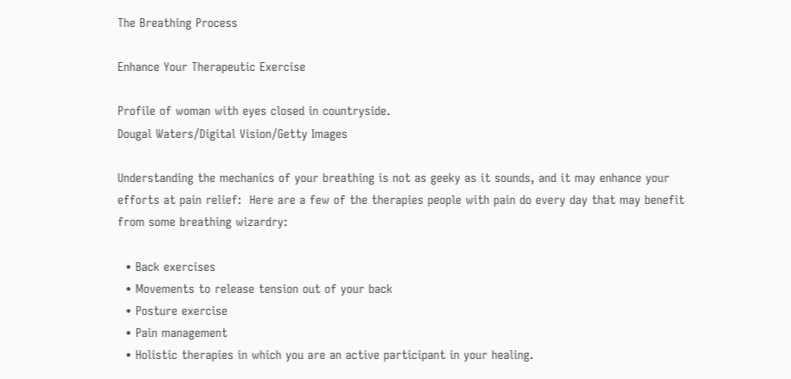The Breathing Process

Enhance Your Therapeutic Exercise

Profile of woman with eyes closed in countryside.
Dougal Waters/Digital Vision/Getty Images

Understanding the mechanics of your breathing is not as geeky as it sounds, and it may enhance your efforts at pain relief:  Here are a few of the therapies people with pain do every day that may benefit from some breathing wizardry:

  • Back exercises
  • Movements to release tension out of your back
  • Posture exercise
  • Pain management
  • Holistic therapies in which you are an active participant in your healing.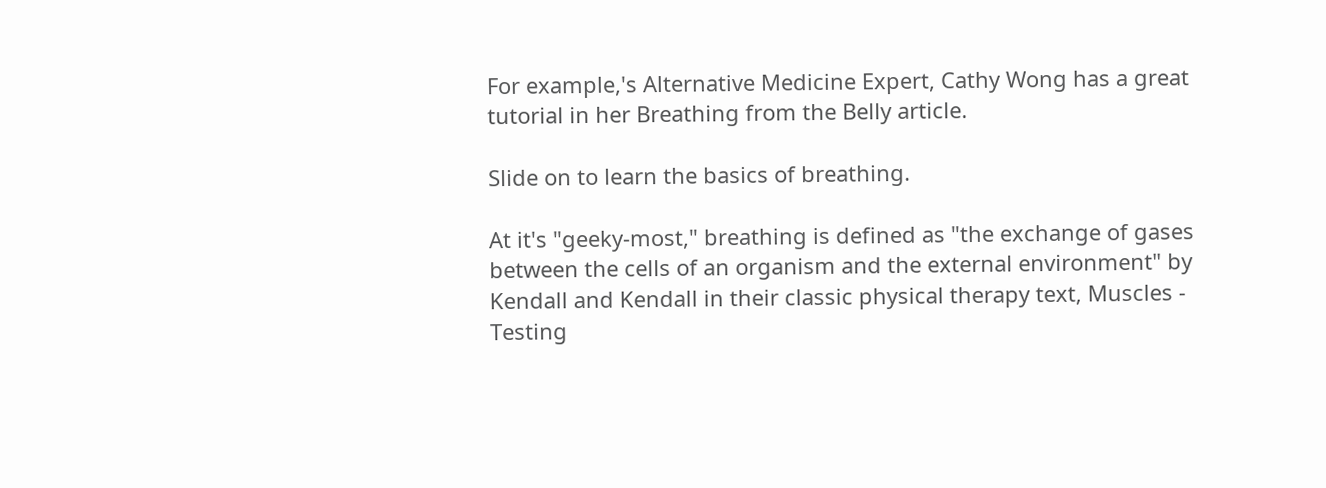For example,'s Alternative Medicine Expert, Cathy Wong has a great tutorial in her Breathing from the Belly article.

Slide on to learn the basics of breathing.

At it's "geeky-most," breathing is defined as "the exchange of gases between the cells of an organism and the external environment" by Kendall and Kendall in their classic physical therapy text, Muscles - Testing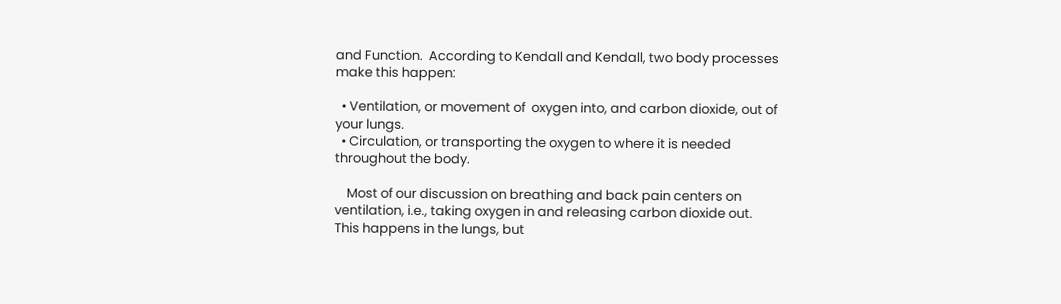and Function.  According to Kendall and Kendall, two body processes make this happen:

  • Ventilation, or movement of  oxygen into, and carbon dioxide, out of your lungs.
  • Circulation, or transporting the oxygen to where it is needed throughout the body.

    Most of our discussion on breathing and back pain centers on ventilation, i.e., taking oxygen in and releasing carbon dioxide out.  This happens in the lungs, but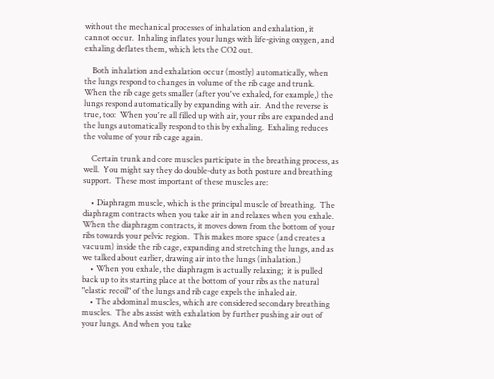without the mechanical processes of inhalation and exhalation, it cannot occur.  Inhaling inflates your lungs with life-giving oxygen, and exhaling deflates them, which lets the CO2 out.

    Both inhalation and exhalation occur (mostly) automatically, when the lungs respond to changes in volume of the rib cage and trunk.  When the rib cage gets smaller (after you've exhaled, for example,) the lungs respond automatically by expanding with air.  And the reverse is true, too:  When you're all filled up with air, your ribs are expanded and the lungs automatically respond to this by exhaling.  Exhaling reduces the volume of your rib cage again.

    Certain trunk and core muscles participate in the breathing process, as well.  You might say they do double-duty as both posture and breathing support.  These most important of these muscles are:

    • Diaphragm muscle, which is the principal muscle of breathing.  The diaphragm contracts when you take air in and relaxes when you exhale.  When the diaphragm contracts, it moves down from the bottom of your ribs towards your pelvic region.  This makes more space (and creates a vacuum) inside the rib cage, expanding and stretching the lungs, and as we talked about earlier, drawing air into the lungs (inhalation.)
    • When you exhale, the diaphragm is actually relaxing;  it is pulled back up to its starting place at the bottom of your ribs as the natural  "elastic recoil" of the lungs and rib cage expels the inhaled air.
    • The abdominal muscles, which are considered secondary breathing muscles.  The abs assist with exhalation by further pushing air out of your lungs. And when you take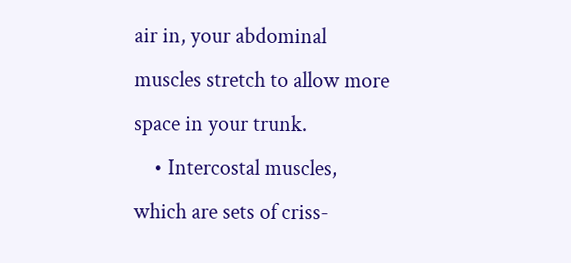air in, your abdominal muscles stretch to allow more space in your trunk.
    • Intercostal muscles, which are sets of criss-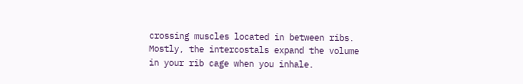crossing muscles located in between ribs.  Mostly, the intercostals expand the volume in your rib cage when you inhale.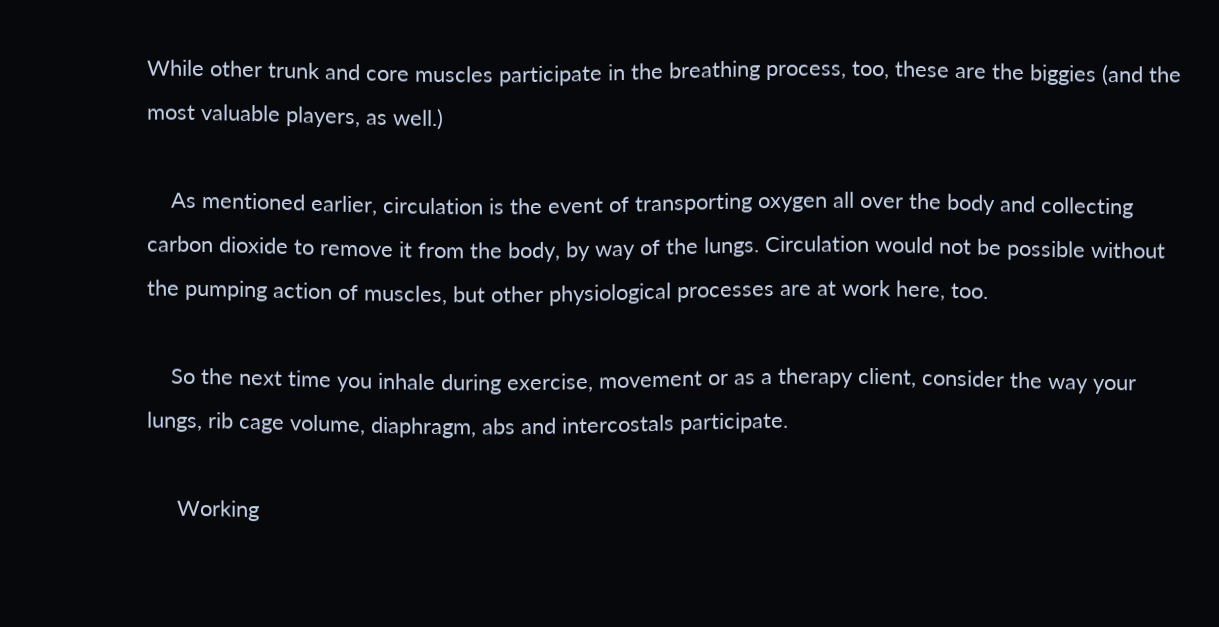While other trunk and core muscles participate in the breathing process, too, these are the biggies (and the most valuable players, as well.)

    As mentioned earlier, circulation is the event of transporting oxygen all over the body and collecting carbon dioxide to remove it from the body, by way of the lungs. Circulation would not be possible without the pumping action of muscles, but other physiological processes are at work here, too.

    So the next time you inhale during exercise, movement or as a therapy client, consider the way your lungs, rib cage volume, diaphragm, abs and intercostals participate.

     Working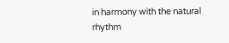in harmony with the natural rhythm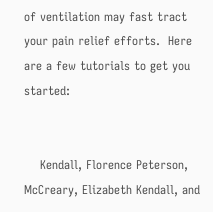of ventilation may fast tract your pain relief efforts.  Here are a few tutorials to get you started:


    Kendall, Florence Peterson, McCreary, Elizabeth Kendall, and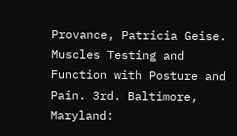Provance, Patricia Geise. Muscles Testing and Function with Posture and Pain. 3rd. Baltimore, Maryland: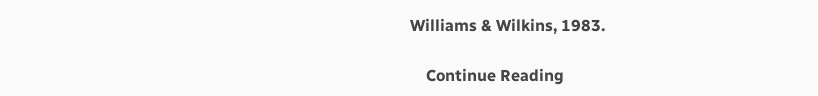Williams & Wilkins, 1983.

    Continue Reading